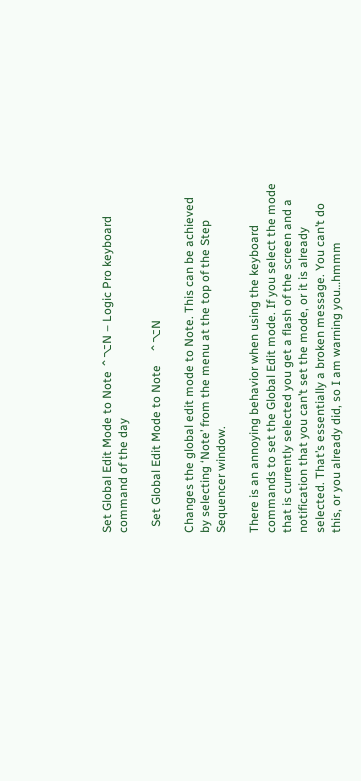Set Global Edit Mode to Note ⌃⌥N – Logic Pro keyboard command of the day

  Set Global Edit Mode to Note    ⌃⌥N

Changes the global edit mode to Note. This can be achieved by selecting ‘Note’ from the menu at the top of the Step Sequencer window.

There is an annoying behavior when using the keyboard commands to set the Global Edit mode. If you select the mode that is currently selected you get a flash of the screen and a notification that you can’t set the mode, or it is already selected. That’s essentially a broken message. You can’t do this, or you already did, so I am warning you…hmmm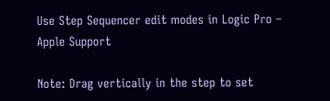Use Step Sequencer edit modes in Logic Pro – Apple Support

Note: Drag vertically in the step to set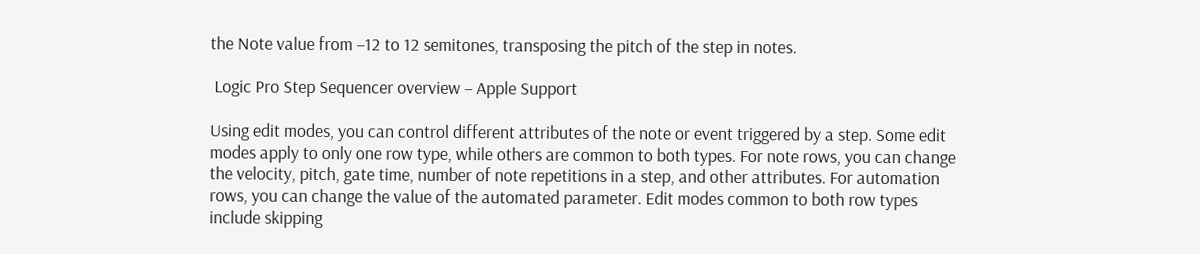the Note value from –12 to 12 semitones, transposing the pitch of the step in notes.

 Logic Pro Step Sequencer overview – Apple Support

Using edit modes, you can control different attributes of the note or event triggered by a step. Some edit modes apply to only one row type, while others are common to both types. For note rows, you can change the velocity, pitch, gate time, number of note repetitions in a step, and other attributes. For automation rows, you can change the value of the automated parameter. Edit modes common to both row types include skipping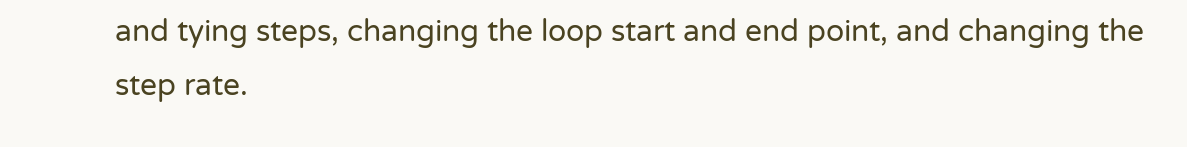and tying steps, changing the loop start and end point, and changing the step rate.